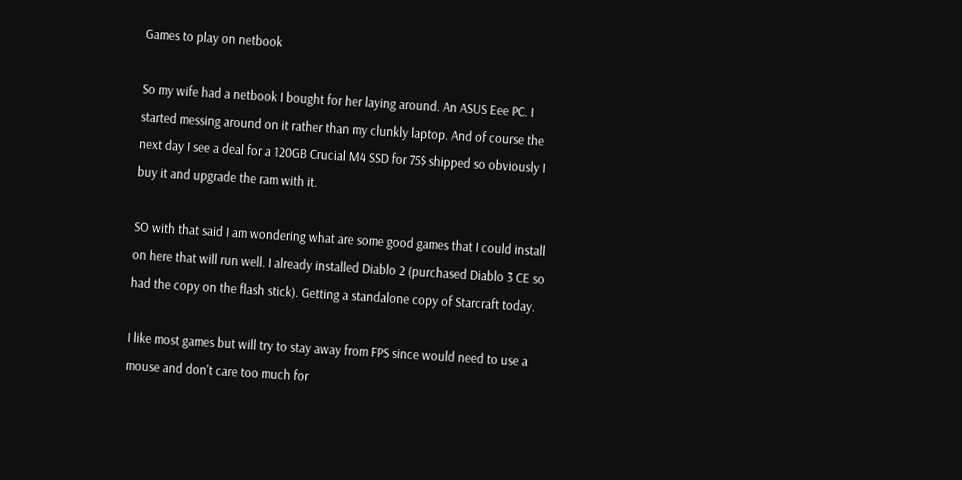Games to play on netbook

So my wife had a netbook I bought for her laying around. An ASUS Eee PC. I started messing around on it rather than my clunkly laptop. And of course the next day I see a deal for a 120GB Crucial M4 SSD for 75$ shipped so obviously I buy it and upgrade the ram with it.

SO with that said I am wondering what are some good games that I could install on here that will run well. I already installed Diablo 2 (purchased Diablo 3 CE so had the copy on the flash stick). Getting a standalone copy of Starcraft today.

I like most games but will try to stay away from FPS since would need to use a mouse and don't care too much for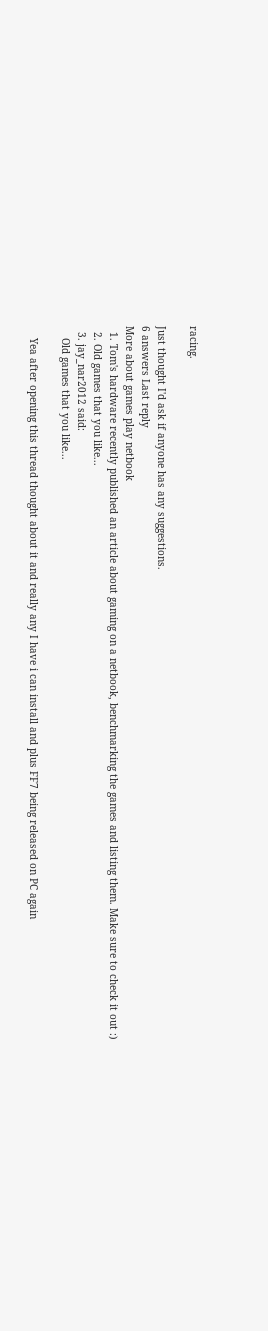racing.

Just thought I'd ask if anyone has any suggestions.
6 answers Last reply
More about games play netbook
  1. Tom's hardware recently published an article about gaming on a netbook, benchmarking the games and listing them. Make sure to check it out :)
  2. Old games that you like...
  3. jay_nar2012 said:
    Old games that you like...

    Yea after opening this thread thought about it and really any I have i can install and plus FF7 being released on PC again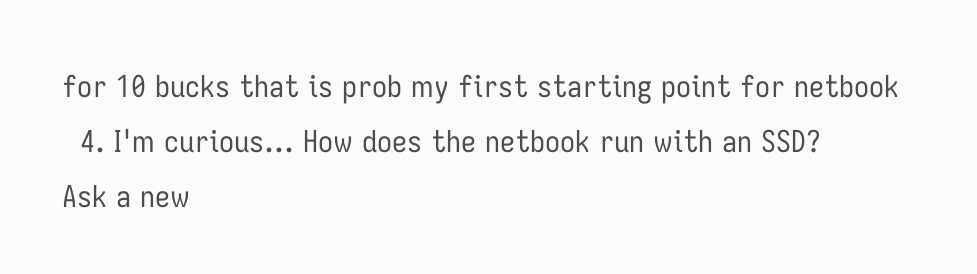for 10 bucks that is prob my first starting point for netbook
  4. I'm curious... How does the netbook run with an SSD?
Ask a new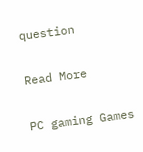question

Read More

PC gaming Games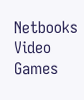Netbooks Video Games